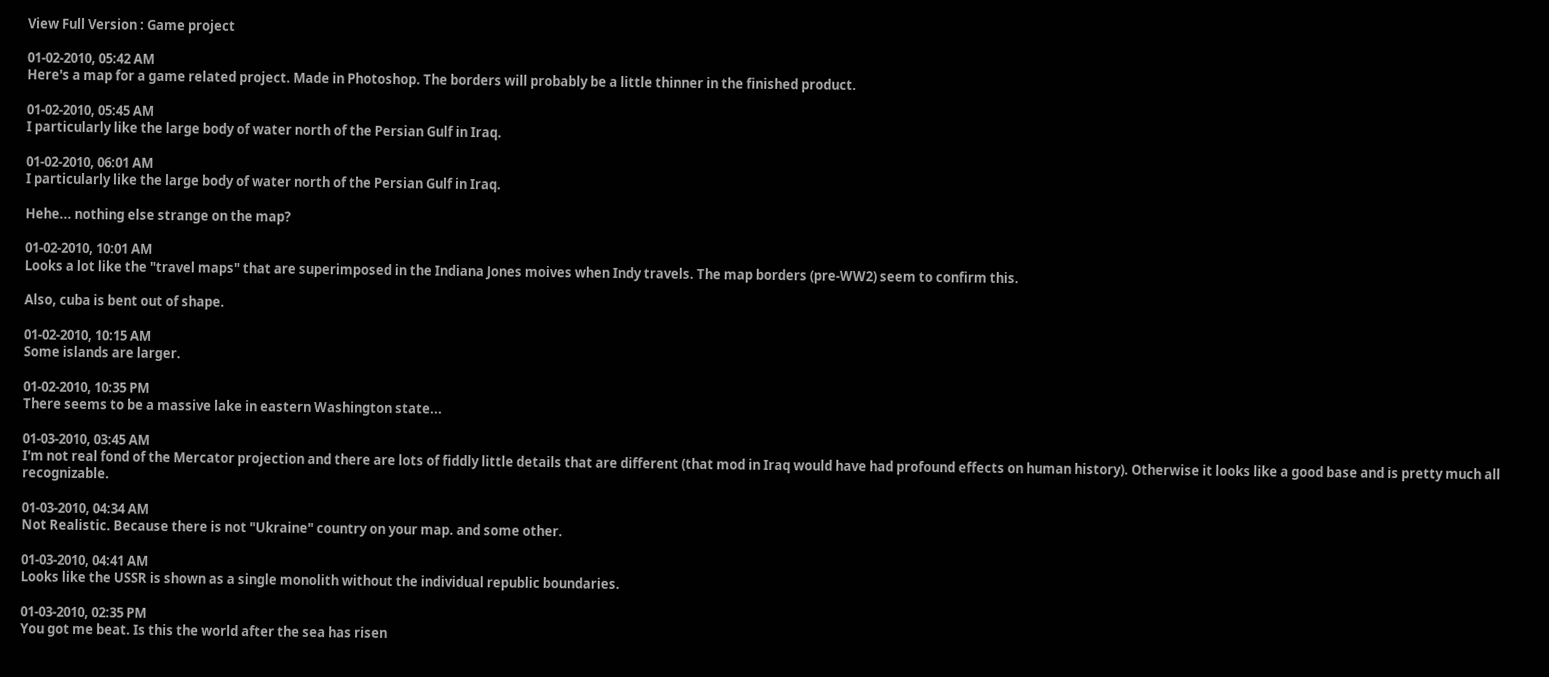View Full Version : Game project

01-02-2010, 05:42 AM
Here's a map for a game related project. Made in Photoshop. The borders will probably be a little thinner in the finished product.

01-02-2010, 05:45 AM
I particularly like the large body of water north of the Persian Gulf in Iraq.

01-02-2010, 06:01 AM
I particularly like the large body of water north of the Persian Gulf in Iraq.

Hehe... nothing else strange on the map?

01-02-2010, 10:01 AM
Looks a lot like the "travel maps" that are superimposed in the Indiana Jones moives when Indy travels. The map borders (pre-WW2) seem to confirm this.

Also, cuba is bent out of shape.

01-02-2010, 10:15 AM
Some islands are larger.

01-02-2010, 10:35 PM
There seems to be a massive lake in eastern Washington state...

01-03-2010, 03:45 AM
I'm not real fond of the Mercator projection and there are lots of fiddly little details that are different (that mod in Iraq would have had profound effects on human history). Otherwise it looks like a good base and is pretty much all recognizable.

01-03-2010, 04:34 AM
Not Realistic. Because there is not "Ukraine" country on your map. and some other.

01-03-2010, 04:41 AM
Looks like the USSR is shown as a single monolith without the individual republic boundaries.

01-03-2010, 02:35 PM
You got me beat. Is this the world after the sea has risen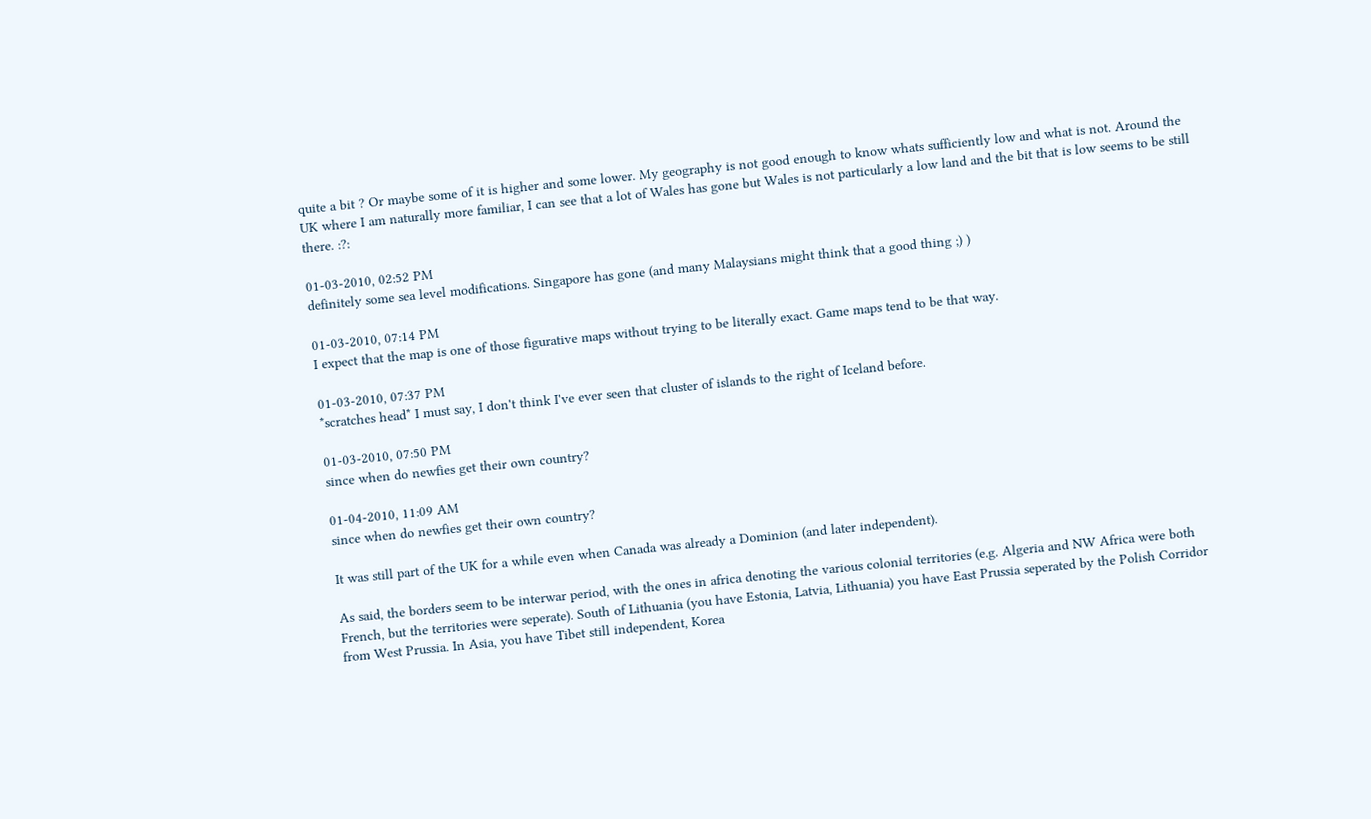quite a bit ? Or maybe some of it is higher and some lower. My geography is not good enough to know whats sufficiently low and what is not. Around the UK where I am naturally more familiar, I can see that a lot of Wales has gone but Wales is not particularly a low land and the bit that is low seems to be still there. :?:

01-03-2010, 02:52 PM
definitely some sea level modifications. Singapore has gone (and many Malaysians might think that a good thing ;) )

01-03-2010, 07:14 PM
I expect that the map is one of those figurative maps without trying to be literally exact. Game maps tend to be that way.

01-03-2010, 07:37 PM
*scratches head* I must say, I don't think I've ever seen that cluster of islands to the right of Iceland before.

01-03-2010, 07:50 PM
since when do newfies get their own country?

01-04-2010, 11:09 AM
since when do newfies get their own country?

It was still part of the UK for a while even when Canada was already a Dominion (and later independent).

As said, the borders seem to be interwar period, with the ones in africa denoting the various colonial territories (e.g. Algeria and NW Africa were both French, but the territories were seperate). South of Lithuania (you have Estonia, Latvia, Lithuania) you have East Prussia seperated by the Polish Corridor from West Prussia. In Asia, you have Tibet still independent, Korea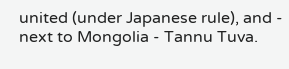united (under Japanese rule), and - next to Mongolia - Tannu Tuva.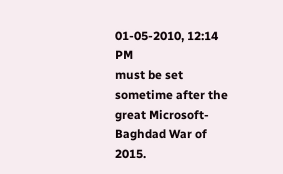01-05-2010, 12:14 PM
must be set sometime after the great Microsoft-Baghdad War of 2015.